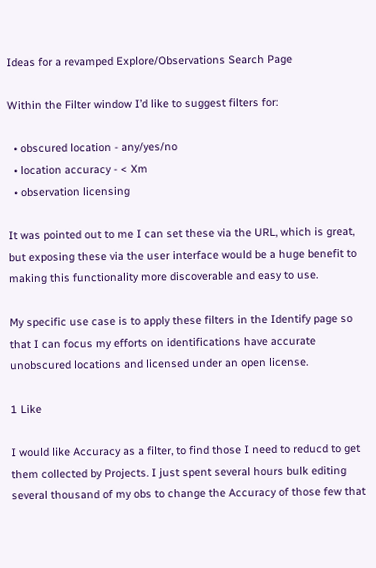Ideas for a revamped Explore/Observations Search Page

Within the Filter window I’d like to suggest filters for:

  • obscured location - any/yes/no
  • location accuracy - < Xm
  • observation licensing

It was pointed out to me I can set these via the URL, which is great, but exposing these via the user interface would be a huge benefit to making this functionality more discoverable and easy to use.

My specific use case is to apply these filters in the Identify page so that I can focus my efforts on identifications have accurate unobscured locations and licensed under an open license.

1 Like

I would like Accuracy as a filter, to find those I need to reducd to get them collected by Projects. I just spent several hours bulk editing several thousand of my obs to change the Accuracy of those few that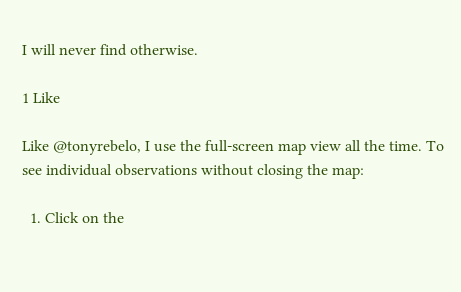I will never find otherwise.

1 Like

Like @tonyrebelo, I use the full-screen map view all the time. To see individual observations without closing the map:

  1. Click on the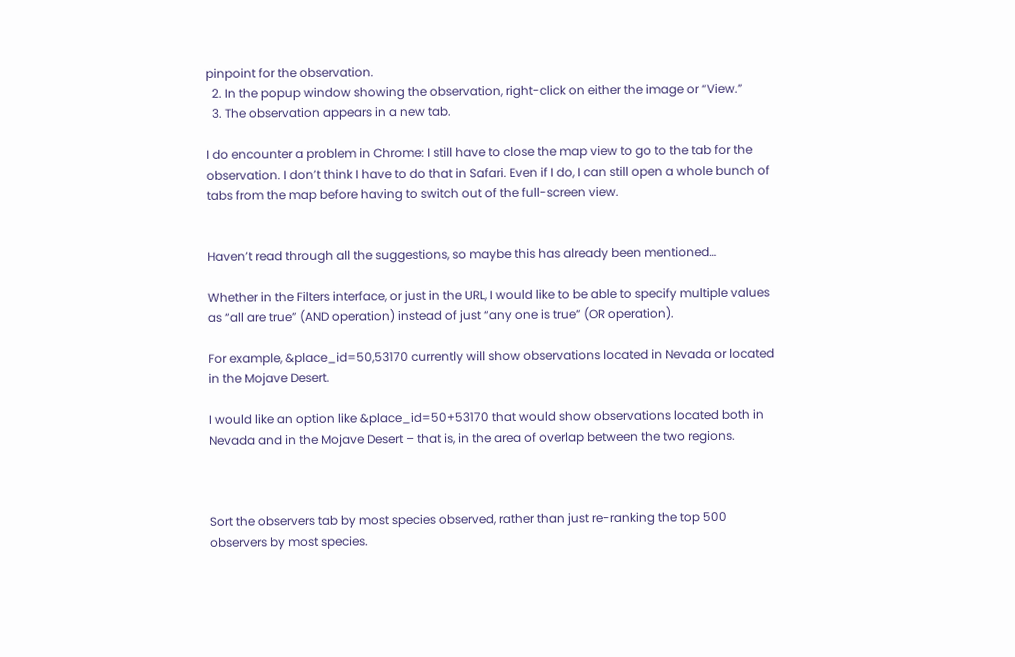pinpoint for the observation.
  2. In the popup window showing the observation, right-click on either the image or “View.”
  3. The observation appears in a new tab.

I do encounter a problem in Chrome: I still have to close the map view to go to the tab for the observation. I don’t think I have to do that in Safari. Even if I do, I can still open a whole bunch of tabs from the map before having to switch out of the full-screen view.


Haven’t read through all the suggestions, so maybe this has already been mentioned…

Whether in the Filters interface, or just in the URL, I would like to be able to specify multiple values as “all are true” (AND operation) instead of just “any one is true” (OR operation).

For example, &place_id=50,53170 currently will show observations located in Nevada or located in the Mojave Desert.

I would like an option like &place_id=50+53170 that would show observations located both in Nevada and in the Mojave Desert – that is, in the area of overlap between the two regions.



Sort the observers tab by most species observed, rather than just re-ranking the top 500 observers by most species.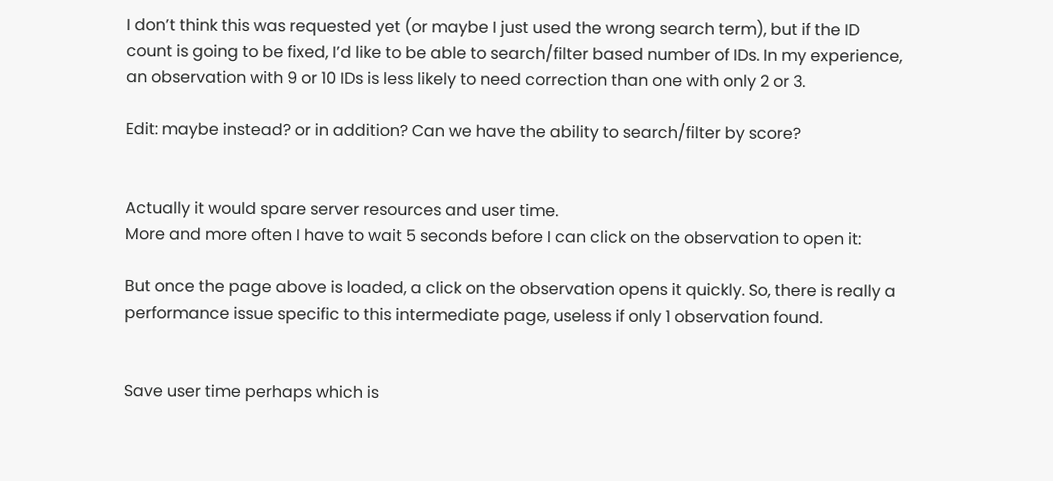I don’t think this was requested yet (or maybe I just used the wrong search term), but if the ID count is going to be fixed, I’d like to be able to search/filter based number of IDs. In my experience, an observation with 9 or 10 IDs is less likely to need correction than one with only 2 or 3.

Edit: maybe instead? or in addition? Can we have the ability to search/filter by score?


Actually it would spare server resources and user time.
More and more often I have to wait 5 seconds before I can click on the observation to open it:

But once the page above is loaded, a click on the observation opens it quickly. So, there is really a performance issue specific to this intermediate page, useless if only 1 observation found.


Save user time perhaps which is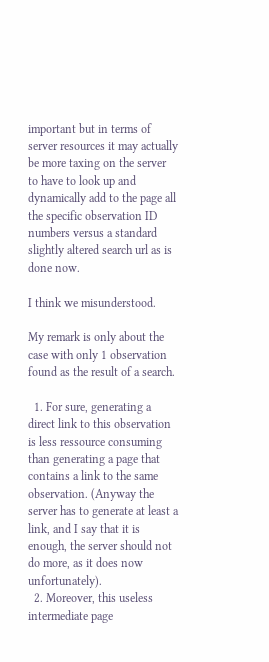important but in terms of server resources it may actually be more taxing on the server to have to look up and dynamically add to the page all the specific observation ID numbers versus a standard slightly altered search url as is done now.

I think we misunderstood.

My remark is only about the case with only 1 observation found as the result of a search.

  1. For sure, generating a direct link to this observation is less ressource consuming than generating a page that contains a link to the same observation. (Anyway the server has to generate at least a link, and I say that it is enough, the server should not do more, as it does now unfortunately).
  2. Moreover, this useless intermediate page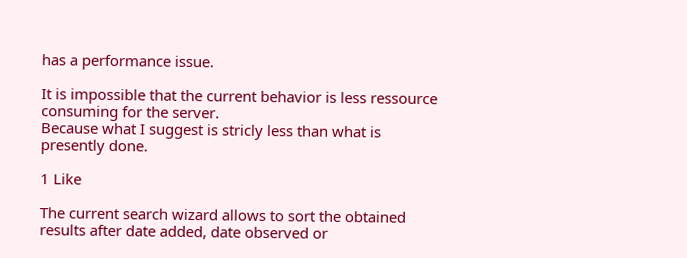has a performance issue.

It is impossible that the current behavior is less ressource consuming for the server.
Because what I suggest is stricly less than what is presently done.

1 Like

The current search wizard allows to sort the obtained results after date added, date observed or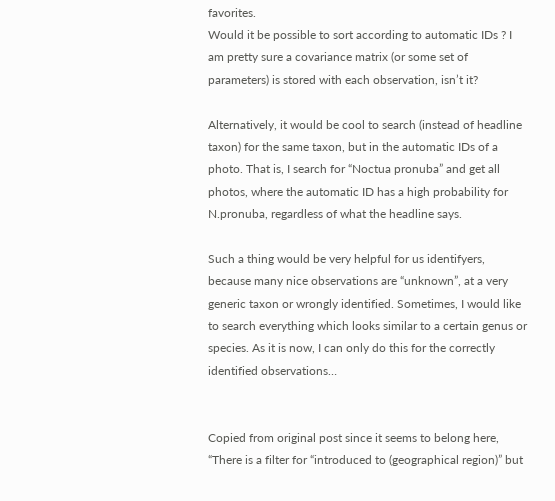favorites.
Would it be possible to sort according to automatic IDs ? I am pretty sure a covariance matrix (or some set of parameters) is stored with each observation, isn’t it?

Alternatively, it would be cool to search (instead of headline taxon) for the same taxon, but in the automatic IDs of a photo. That is, I search for “Noctua pronuba” and get all photos, where the automatic ID has a high probability for N.pronuba, regardless of what the headline says.

Such a thing would be very helpful for us identifyers, because many nice observations are “unknown”, at a very generic taxon or wrongly identified. Sometimes, I would like to search everything which looks similar to a certain genus or species. As it is now, I can only do this for the correctly identified observations…


Copied from original post since it seems to belong here, “There is a filter for “introduced to (geographical region)” but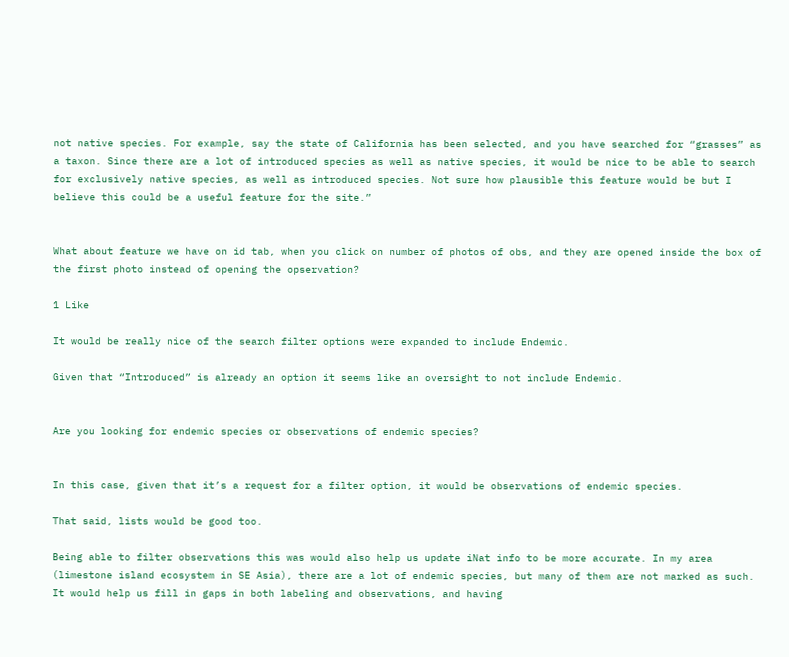not native species. For example, say the state of California has been selected, and you have searched for “grasses” as a taxon. Since there are a lot of introduced species as well as native species, it would be nice to be able to search for exclusively native species, as well as introduced species. Not sure how plausible this feature would be but I believe this could be a useful feature for the site.”


What about feature we have on id tab, when you click on number of photos of obs, and they are opened inside the box of the first photo instead of opening the opservation?

1 Like

It would be really nice of the search filter options were expanded to include Endemic.

Given that “Introduced” is already an option it seems like an oversight to not include Endemic.


Are you looking for endemic species or observations of endemic species?


In this case, given that it’s a request for a filter option, it would be observations of endemic species.

That said, lists would be good too.

Being able to filter observations this was would also help us update iNat info to be more accurate. In my area (limestone island ecosystem in SE Asia), there are a lot of endemic species, but many of them are not marked as such. It would help us fill in gaps in both labeling and observations, and having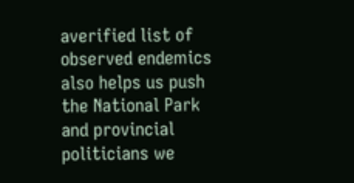averified list of observed endemics also helps us push the National Park and provincial politicians we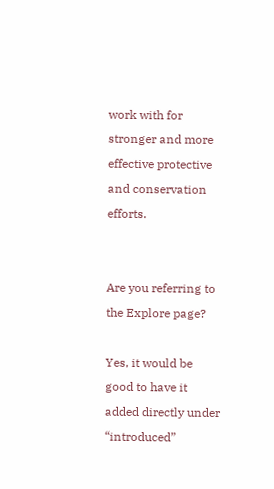work with for stronger and more effective protective and conservation efforts.


Are you referring to the Explore page?

Yes, it would be good to have it added directly under “introduced”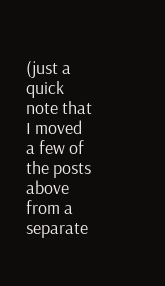(just a quick note that I moved a few of the posts above from a separate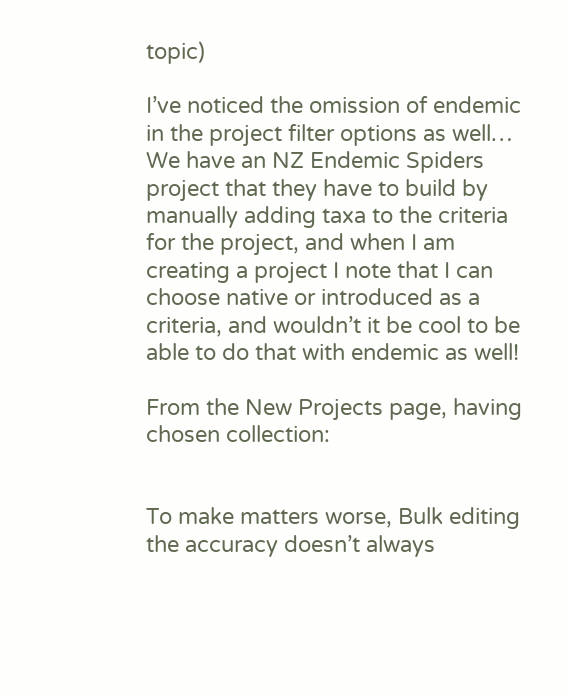topic)

I’ve noticed the omission of endemic in the project filter options as well… We have an NZ Endemic Spiders project that they have to build by manually adding taxa to the criteria for the project, and when I am creating a project I note that I can choose native or introduced as a criteria, and wouldn’t it be cool to be able to do that with endemic as well!

From the New Projects page, having chosen collection:


To make matters worse, Bulk editing the accuracy doesn’t always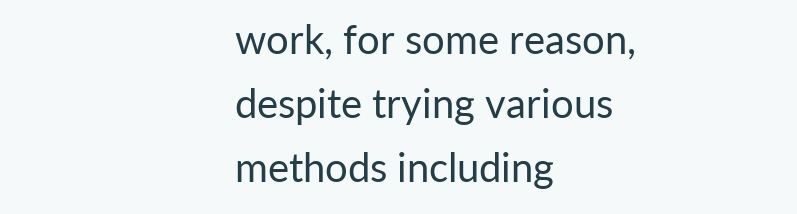work, for some reason, despite trying various methods including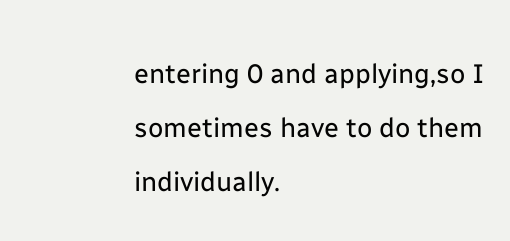entering 0 and applying,so I sometimes have to do them individually.